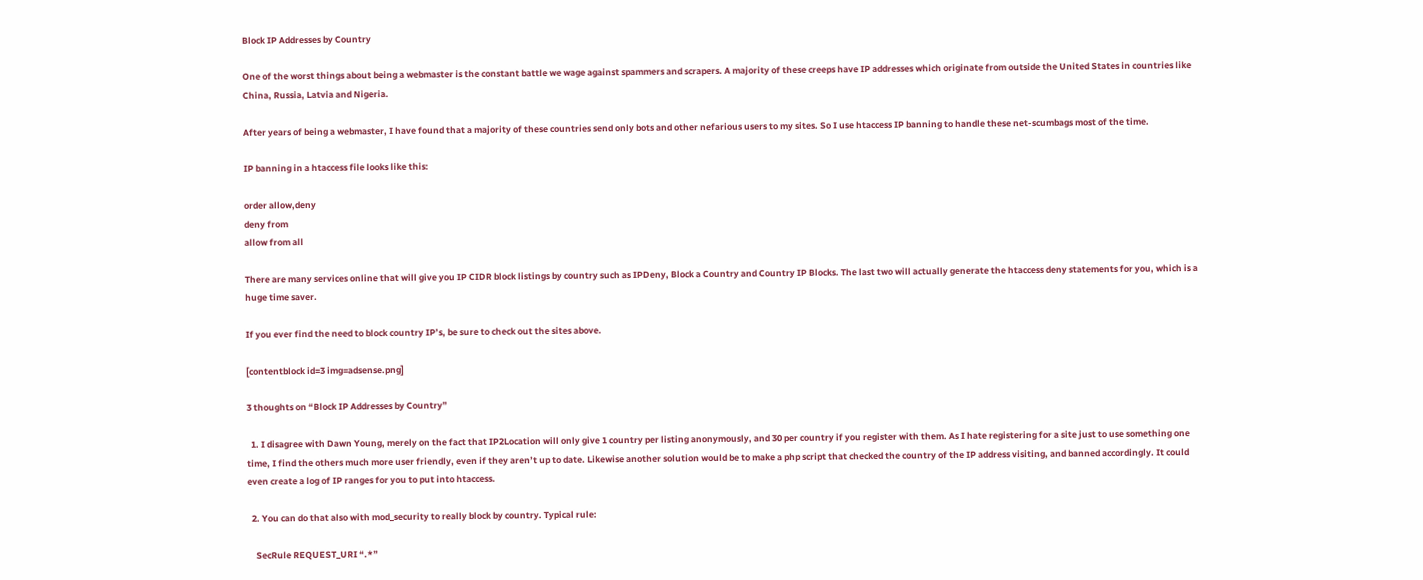Block IP Addresses by Country

One of the worst things about being a webmaster is the constant battle we wage against spammers and scrapers. A majority of these creeps have IP addresses which originate from outside the United States in countries like China, Russia, Latvia and Nigeria.

After years of being a webmaster, I have found that a majority of these countries send only bots and other nefarious users to my sites. So I use htaccess IP banning to handle these net-scumbags most of the time.

IP banning in a htaccess file looks like this:

order allow,deny
deny from
allow from all

There are many services online that will give you IP CIDR block listings by country such as IPDeny, Block a Country and Country IP Blocks. The last two will actually generate the htaccess deny statements for you, which is a huge time saver.

If you ever find the need to block country IP’s, be sure to check out the sites above.

[contentblock id=3 img=adsense.png]

3 thoughts on “Block IP Addresses by Country”

  1. I disagree with Dawn Young, merely on the fact that IP2Location will only give 1 country per listing anonymously, and 30 per country if you register with them. As I hate registering for a site just to use something one time, I find the others much more user friendly, even if they aren’t up to date. Likewise another solution would be to make a php script that checked the country of the IP address visiting, and banned accordingly. It could even create a log of IP ranges for you to put into htaccess.

  2. You can do that also with mod_security to really block by country. Typical rule:

    SecRule REQUEST_URI “.*”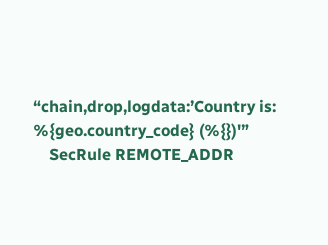“chain,drop,logdata:’Country is: %{geo.country_code} (%{})'”
    SecRule REMOTE_ADDR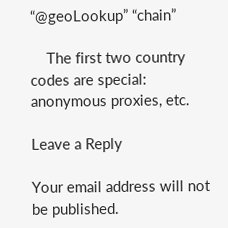“@geoLookup” “chain”

    The first two country codes are special: anonymous proxies, etc.

Leave a Reply

Your email address will not be published.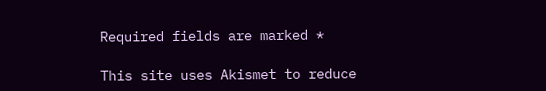Required fields are marked *

This site uses Akismet to reduce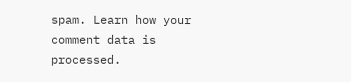spam. Learn how your comment data is processed.